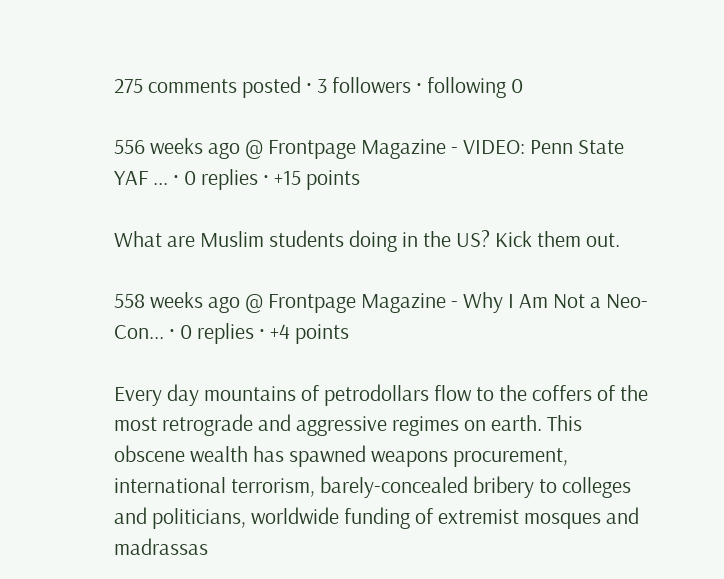275 comments posted · 3 followers · following 0

556 weeks ago @ Frontpage Magazine - VIDEO: Penn State YAF ... · 0 replies · +15 points

What are Muslim students doing in the US? Kick them out.

558 weeks ago @ Frontpage Magazine - Why I Am Not a Neo-Con... · 0 replies · +4 points

Every day mountains of petrodollars flow to the coffers of the most retrograde and aggressive regimes on earth. This obscene wealth has spawned weapons procurement, international terrorism, barely-concealed bribery to colleges and politicians, worldwide funding of extremist mosques and madrassas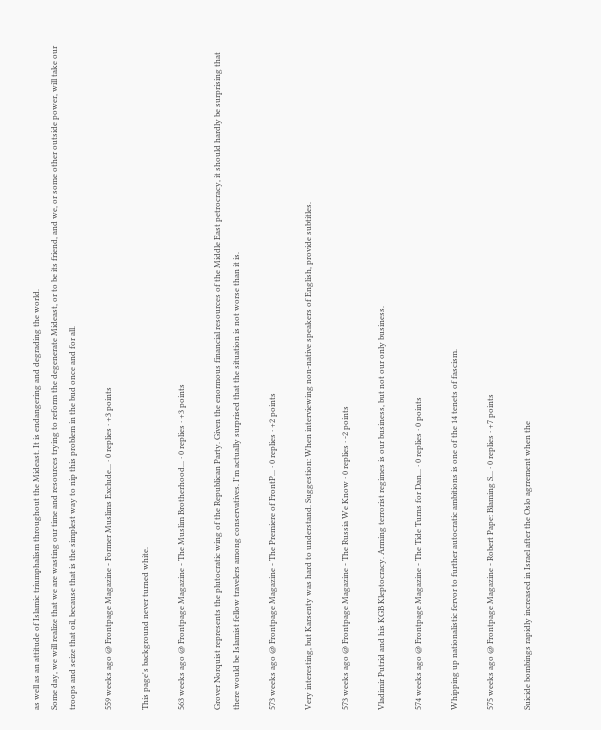as well as an attitude of Islamic triumphalism throughout the Mideast. It is endangering and degrading the world.
Some day, we will realize that we are wasting our time and resources trying to reform the degenerate Mideast, or to be its friend, and we, or some other outside power, will take our troops and seize that oil, because that is the simplest way to nip this problem in the bud once and for all.

559 weeks ago @ Frontpage Magazine - Former Muslims Exclude... · 0 replies · +3 points

This page's background never turned white.

563 weeks ago @ Frontpage Magazine - The Muslim Brotherhood... · 0 replies · +3 points

Grover Norquist represents the plutocratic wing of the Republican Party. Given the enormous financial resources of the Middle East petrocracy, it should hardly be surprising that there would be Islamist fellow travelers among conservatives. I'm actually surprised that the situation is not worse than it is.

573 weeks ago @ Frontpage Magazine - The Premiere of FrontP... · 0 replies · +2 points

Very interesting, but Karsenty was hard to understand. Suggestion: When interviewing non-native speakers of English, provide subtitles.

573 weeks ago @ Frontpage Magazine - The Russia We Know · 0 replies · -2 points

Vladimir Putrid and his KGB Kleptocracy. Arming terrorist regimes is our business, but not our only business.

574 weeks ago @ Frontpage Magazine - The Tide Turns for Dan... · 0 replies · 0 points

Whipping up nationalistic fervor to further autocratic ambitions is one of the 14 tenets of fascism.

575 weeks ago @ Frontpage Magazine - Robert Pape: Blaming S... · 0 replies · +7 points

Suicide bombings rapidly increased in Israel after the Oslo agrrement when the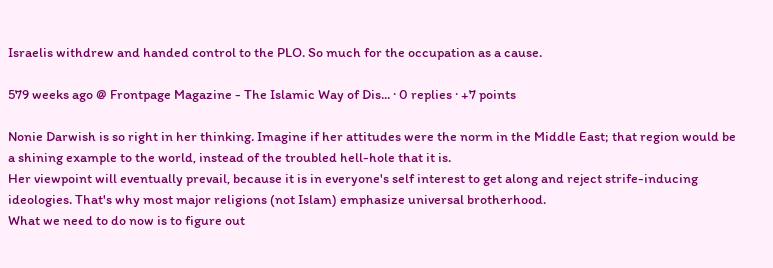Israelis withdrew and handed control to the PLO. So much for the occupation as a cause.

579 weeks ago @ Frontpage Magazine - The Islamic Way of Dis... · 0 replies · +7 points

Nonie Darwish is so right in her thinking. Imagine if her attitudes were the norm in the Middle East; that region would be a shining example to the world, instead of the troubled hell-hole that it is.
Her viewpoint will eventually prevail, because it is in everyone's self interest to get along and reject strife-inducing ideologies. That's why most major religions (not Islam) emphasize universal brotherhood.
What we need to do now is to figure out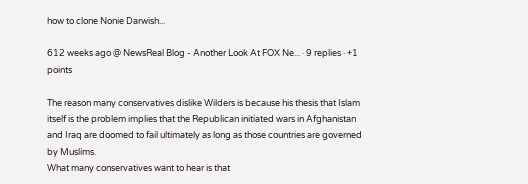how to clone Nonie Darwish...

612 weeks ago @ NewsReal Blog - Another Look At FOX Ne... · 9 replies · +1 points

The reason many conservatives dislike Wilders is because his thesis that Islam itself is the problem implies that the Republican initiated wars in Afghanistan and Iraq are doomed to fail ultimately as long as those countries are governed by Muslims.
What many conservatives want to hear is that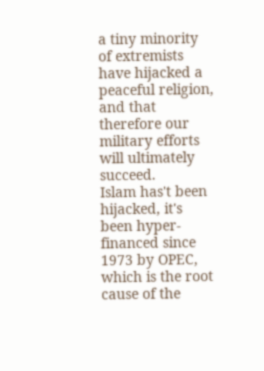a tiny minority of extremists have hijacked a peaceful religion, and that therefore our military efforts will ultimately succeed.
Islam has't been hijacked, it's been hyper-financed since 1973 by OPEC, which is the root cause of the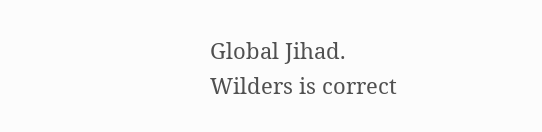Global Jihad.
Wilders is correct